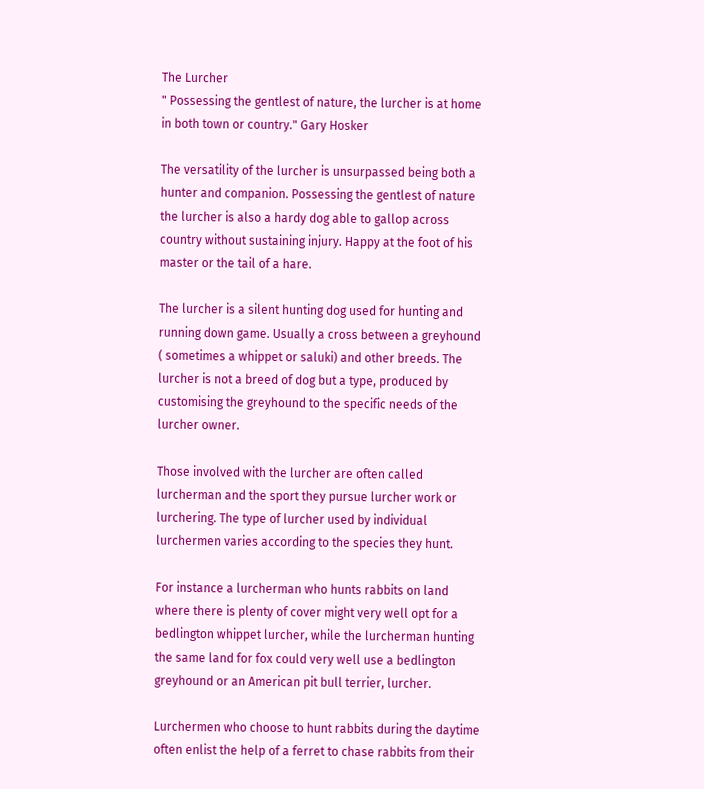The Lurcher
" Possessing the gentlest of nature, the lurcher is at home in both town or country." Gary Hosker

The versatility of the lurcher is unsurpassed being both a hunter and companion. Possessing the gentlest of nature the lurcher is also a hardy dog able to gallop across country without sustaining injury. Happy at the foot of his master or the tail of a hare.

The lurcher is a silent hunting dog used for hunting and running down game. Usually a cross between a greyhound ( sometimes a whippet or saluki) and other breeds. The lurcher is not a breed of dog but a type, produced by customising the greyhound to the specific needs of the lurcher owner.

Those involved with the lurcher are often called lurcherman and the sport they pursue lurcher work or lurchering. The type of lurcher used by individual lurchermen varies according to the species they hunt.

For instance a lurcherman who hunts rabbits on land where there is plenty of cover might very well opt for a bedlington whippet lurcher, while the lurcherman hunting the same land for fox could very well use a bedlington greyhound or an American pit bull terrier, lurcher.

Lurchermen who choose to hunt rabbits during the daytime often enlist the help of a ferret to chase rabbits from their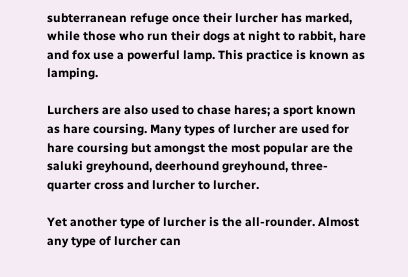subterranean refuge once their lurcher has marked, while those who run their dogs at night to rabbit, hare and fox use a powerful lamp. This practice is known as lamping.

Lurchers are also used to chase hares; a sport known as hare coursing. Many types of lurcher are used for hare coursing but amongst the most popular are the saluki greyhound, deerhound greyhound, three-quarter cross and lurcher to lurcher.

Yet another type of lurcher is the all-rounder. Almost any type of lurcher can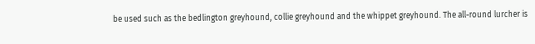be used such as the bedlington greyhound, collie greyhound and the whippet greyhound. The all-round lurcher is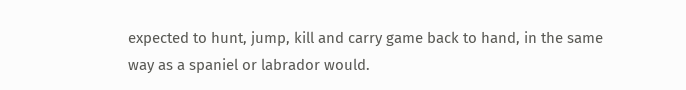expected to hunt, jump, kill and carry game back to hand, in the same way as a spaniel or labrador would.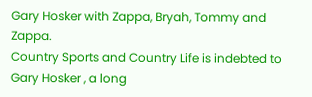Gary Hosker with Zappa, Bryah, Tommy and Zappa.
Country Sports and Country Life is indebted to Gary Hosker , a long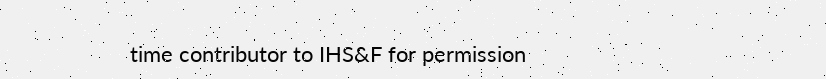time contributor to IHS&F for permission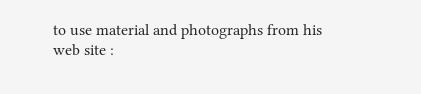to use material and photographs from his web site :